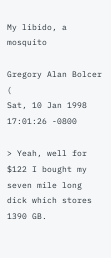My libido, a mosquito

Gregory Alan Bolcer (
Sat, 10 Jan 1998 17:01:26 -0800

> Yeah, well for $122 I bought my seven mile long dick which stores 1390 GB.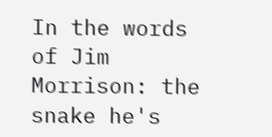In the words of Jim Morrison: the snake he's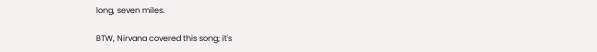long, seven miles.

BTW, Nirvana covered this song; it's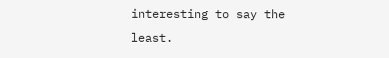interesting to say the least.